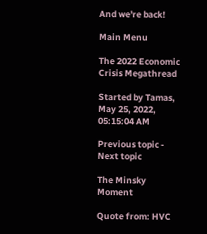And we're back!

Main Menu

The 2022 Economic Crisis Megathread

Started by Tamas, May 25, 2022, 05:15:04 AM

Previous topic - Next topic

The Minsky Moment

Quote from: HVC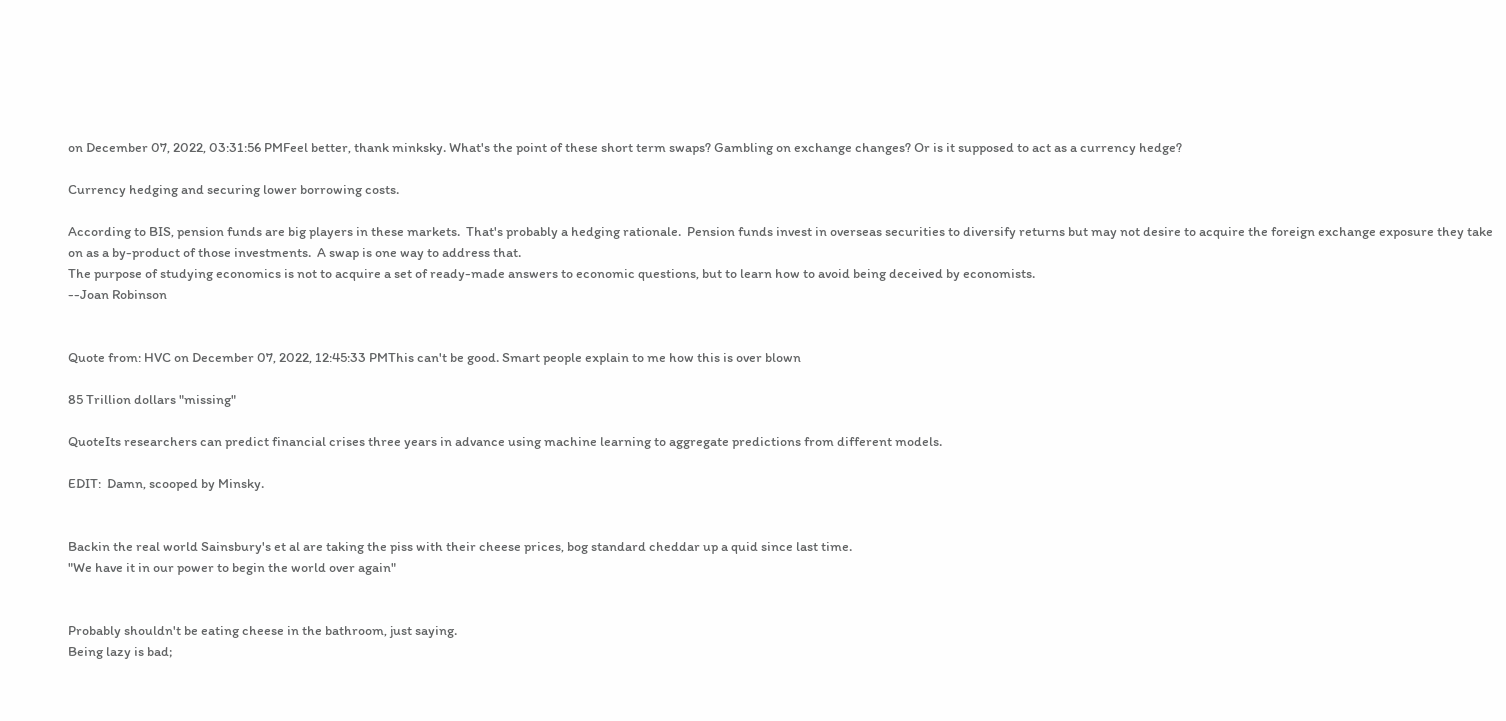on December 07, 2022, 03:31:56 PMFeel better, thank minksky. What's the point of these short term swaps? Gambling on exchange changes? Or is it supposed to act as a currency hedge?

Currency hedging and securing lower borrowing costs.

According to BIS, pension funds are big players in these markets.  That's probably a hedging rationale.  Pension funds invest in overseas securities to diversify returns but may not desire to acquire the foreign exchange exposure they take on as a by-product of those investments.  A swap is one way to address that.
The purpose of studying economics is not to acquire a set of ready-made answers to economic questions, but to learn how to avoid being deceived by economists.
--Joan Robinson


Quote from: HVC on December 07, 2022, 12:45:33 PMThis can't be good. Smart people explain to me how this is over blown

85 Trillion dollars "missing"

QuoteIts researchers can predict financial crises three years in advance using machine learning to aggregate predictions from different models.

EDIT:  Damn, scooped by Minsky.


Backin the real world Sainsbury's et al are taking the piss with their cheese prices, bog standard cheddar up a quid since last time.
"We have it in our power to begin the world over again"


Probably shouldn't be eating cheese in the bathroom, just saying.
Being lazy is bad;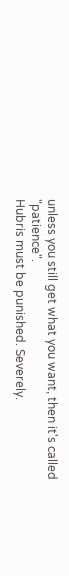unless you still get what you want, then it's called "patience".
Hubris must be punished. Severely.